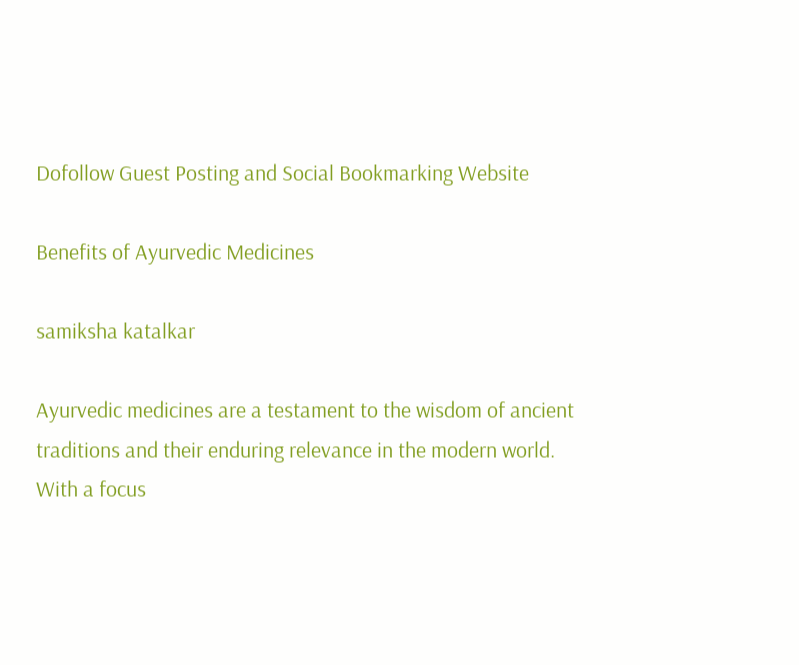Dofollow Guest Posting and Social Bookmarking Website

Benefits of Ayurvedic Medicines

samiksha katalkar

Ayurvedic medicines are a testament to the wisdom of ancient traditions and their enduring relevance in the modern world. With a focus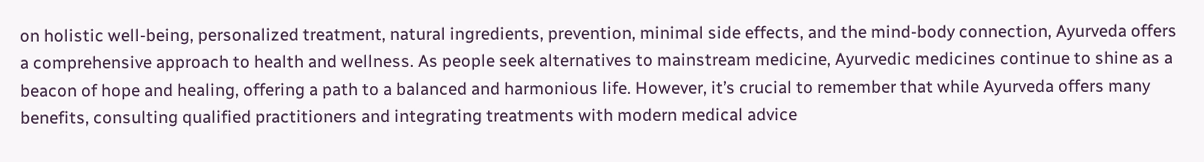on holistic well-being, personalized treatment, natural ingredients, prevention, minimal side effects, and the mind-body connection, Ayurveda offers a comprehensive approach to health and wellness. As people seek alternatives to mainstream medicine, Ayurvedic medicines continue to shine as a beacon of hope and healing, offering a path to a balanced and harmonious life. However, it’s crucial to remember that while Ayurveda offers many benefits, consulting qualified practitioners and integrating treatments with modern medical advice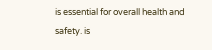is essential for overall health and safety. is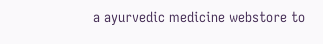a ayurvedic medicine webstore to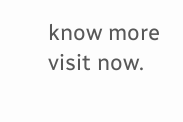know more visit now.